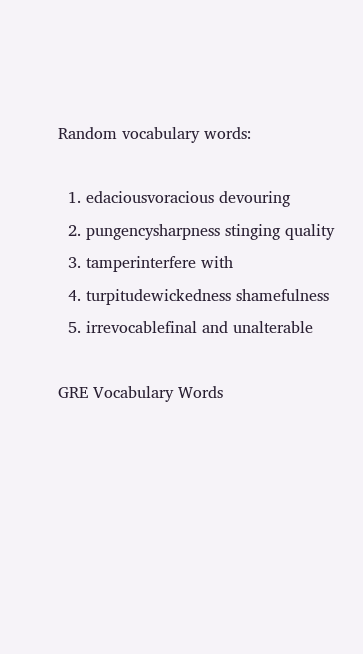Random vocabulary words:

  1. edaciousvoracious devouring
  2. pungencysharpness stinging quality
  3. tamperinterfere with
  4. turpitudewickedness shamefulness
  5. irrevocablefinal and unalterable

GRE Vocabulary Words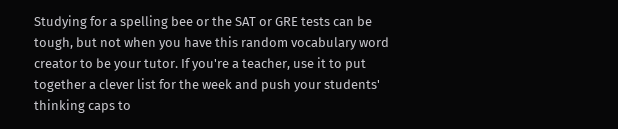Studying for a spelling bee or the SAT or GRE tests can be tough, but not when you have this random vocabulary word creator to be your tutor. If you're a teacher, use it to put together a clever list for the week and push your students' thinking caps to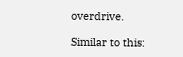overdrive.

Similar to this: